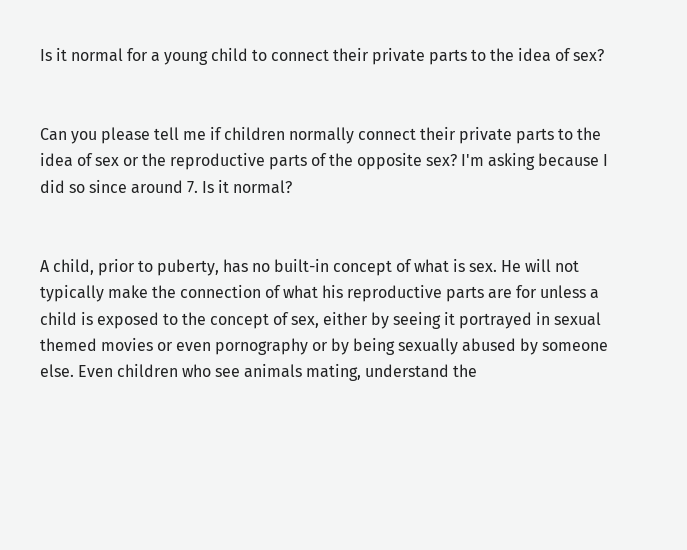Is it normal for a young child to connect their private parts to the idea of sex?


Can you please tell me if children normally connect their private parts to the idea of sex or the reproductive parts of the opposite sex? I'm asking because I did so since around 7. Is it normal?


A child, prior to puberty, has no built-in concept of what is sex. He will not typically make the connection of what his reproductive parts are for unless a child is exposed to the concept of sex, either by seeing it portrayed in sexual themed movies or even pornography or by being sexually abused by someone else. Even children who see animals mating, understand the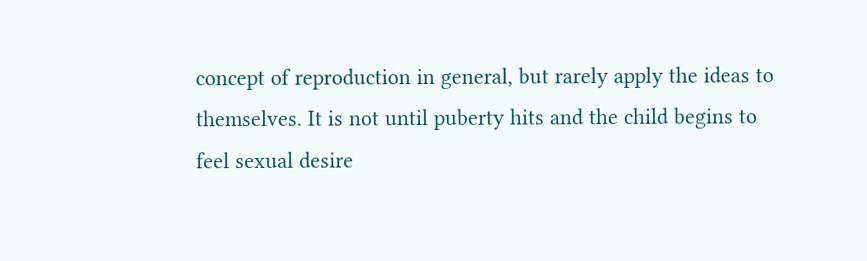concept of reproduction in general, but rarely apply the ideas to themselves. It is not until puberty hits and the child begins to feel sexual desire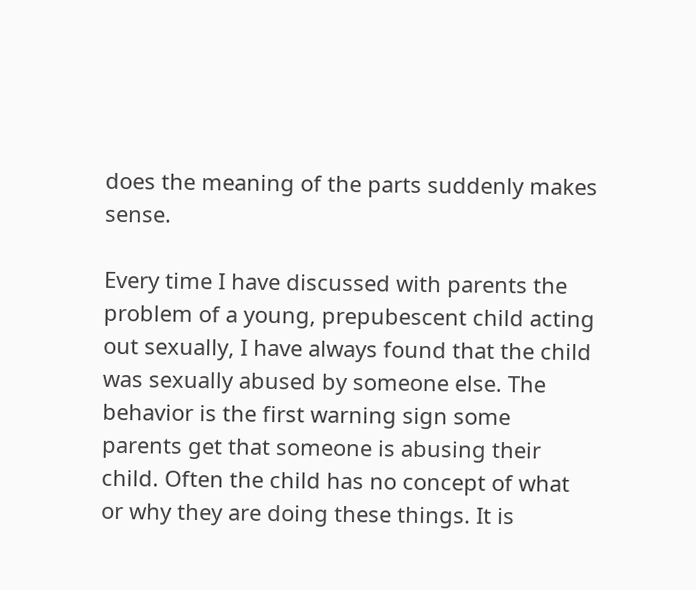does the meaning of the parts suddenly makes sense.

Every time I have discussed with parents the problem of a young, prepubescent child acting out sexually, I have always found that the child was sexually abused by someone else. The behavior is the first warning sign some parents get that someone is abusing their child. Often the child has no concept of what or why they are doing these things. It is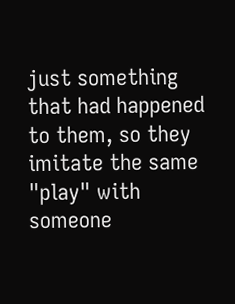just something that had happened to them, so they imitate the same "play" with someone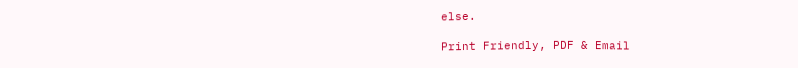else.

Print Friendly, PDF & Email